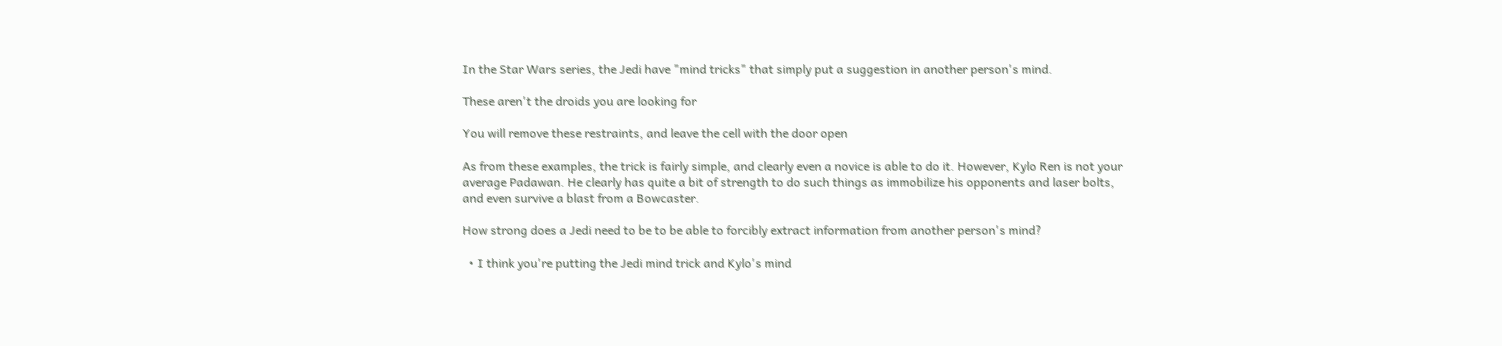In the Star Wars series, the Jedi have "mind tricks" that simply put a suggestion in another person's mind.

These aren't the droids you are looking for

You will remove these restraints, and leave the cell with the door open

As from these examples, the trick is fairly simple, and clearly even a novice is able to do it. However, Kylo Ren is not your average Padawan. He clearly has quite a bit of strength to do such things as immobilize his opponents and laser bolts, and even survive a blast from a Bowcaster.

How strong does a Jedi need to be to be able to forcibly extract information from another person's mind?

  • I think you're putting the Jedi mind trick and Kylo's mind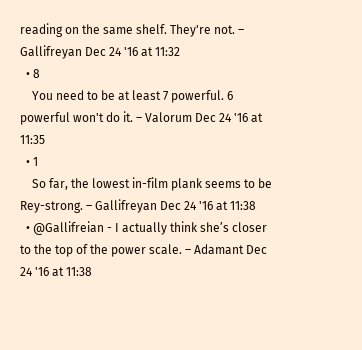reading on the same shelf. They're not. – Gallifreyan Dec 24 '16 at 11:32
  • 8
    You need to be at least 7 powerful. 6 powerful won't do it. – Valorum Dec 24 '16 at 11:35
  • 1
    So far, the lowest in-film plank seems to be Rey-strong. – Gallifreyan Dec 24 '16 at 11:38
  • @Gallifreian - I actually think she’s closer to the top of the power scale. – Adamant Dec 24 '16 at 11:38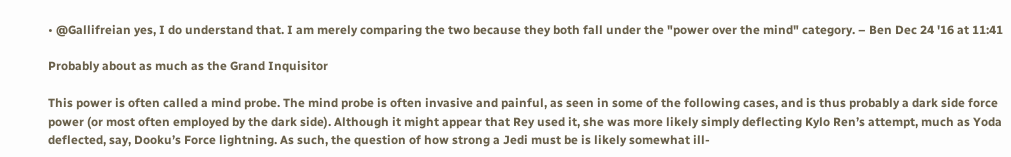• @Gallifreian yes, I do understand that. I am merely comparing the two because they both fall under the "power over the mind" category. – Ben Dec 24 '16 at 11:41

Probably about as much as the Grand Inquisitor

This power is often called a mind probe. The mind probe is often invasive and painful, as seen in some of the following cases, and is thus probably a dark side force power (or most often employed by the dark side). Although it might appear that Rey used it, she was more likely simply deflecting Kylo Ren’s attempt, much as Yoda deflected, say, Dooku’s Force lightning. As such, the question of how strong a Jedi must be is likely somewhat ill-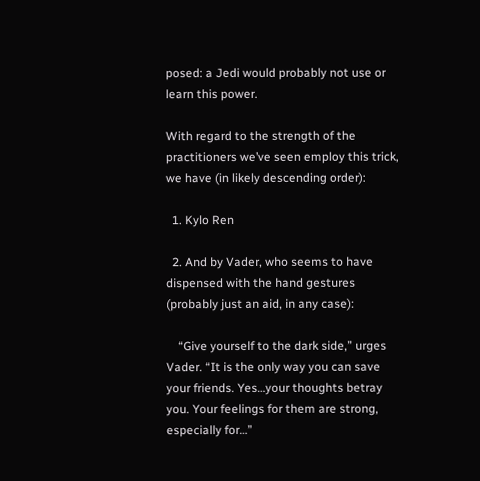posed: a Jedi would probably not use or learn this power.

With regard to the strength of the practitioners we’ve seen employ this trick, we have (in likely descending order):

  1. Kylo Ren

  2. And by Vader, who seems to have dispensed with the hand gestures (probably just an aid, in any case):

    “Give yourself to the dark side,” urges Vader. “It is the only way you can save your friends. Yes…your thoughts betray you. Your feelings for them are strong, especially for…”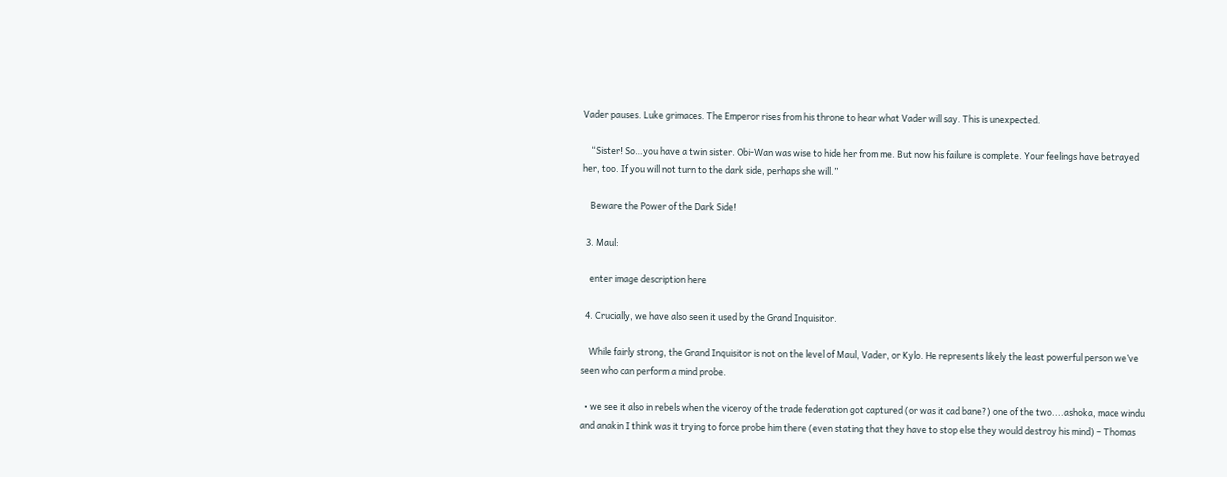Vader pauses. Luke grimaces. The Emperor rises from his throne to hear what Vader will say. This is unexpected.

    “Sister! So…you have a twin sister. Obi-Wan was wise to hide her from me. But now his failure is complete. Your feelings have betrayed her, too. If you will not turn to the dark side, perhaps she will.”

    Beware the Power of the Dark Side!

  3. Maul:

    enter image description here

  4. Crucially, we have also seen it used by the Grand Inquisitor.

    While fairly strong, the Grand Inquisitor is not on the level of Maul, Vader, or Kylo. He represents likely the least powerful person we’ve seen who can perform a mind probe.

  • we see it also in rebels when the viceroy of the trade federation got captured (or was it cad bane?) one of the two....ashoka, mace windu and anakin I think was it trying to force probe him there (even stating that they have to stop else they would destroy his mind) – Thomas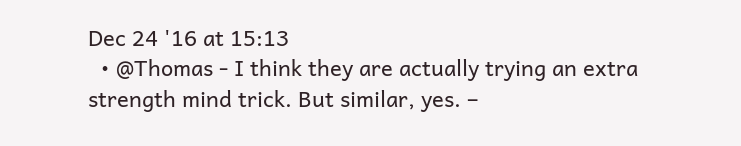Dec 24 '16 at 15:13
  • @Thomas - I think they are actually trying an extra strength mind trick. But similar, yes. –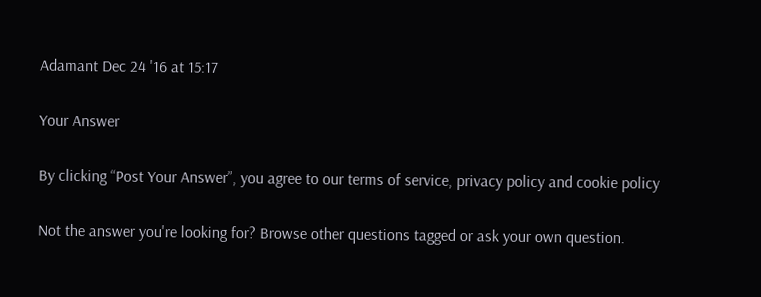Adamant Dec 24 '16 at 15:17

Your Answer

By clicking “Post Your Answer”, you agree to our terms of service, privacy policy and cookie policy

Not the answer you're looking for? Browse other questions tagged or ask your own question.